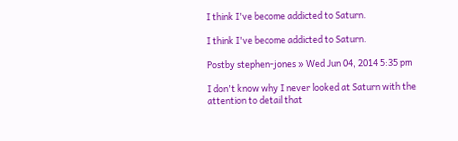I think I've become addicted to Saturn.

I think I've become addicted to Saturn.

Postby stephen-jones » Wed Jun 04, 2014 5:35 pm

I don't know why I never looked at Saturn with the attention to detail that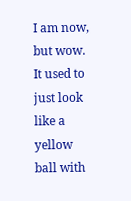I am now, but wow. It used to just look like a yellow ball with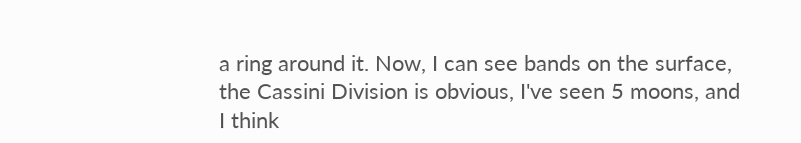a ring around it. Now, I can see bands on the surface, the Cassini Division is obvious, I've seen 5 moons, and I think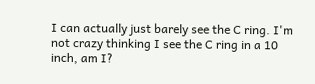I can actually just barely see the C ring. I'm not crazy thinking I see the C ring in a 10 inch, am I?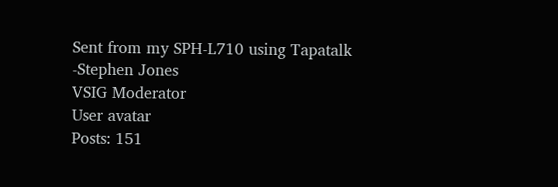Sent from my SPH-L710 using Tapatalk
-Stephen Jones
VSIG Moderator
User avatar
Posts: 151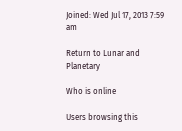Joined: Wed Jul 17, 2013 7:59 am

Return to Lunar and Planetary

Who is online

Users browsing this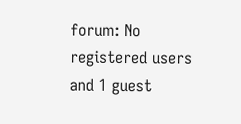forum: No registered users and 1 guest